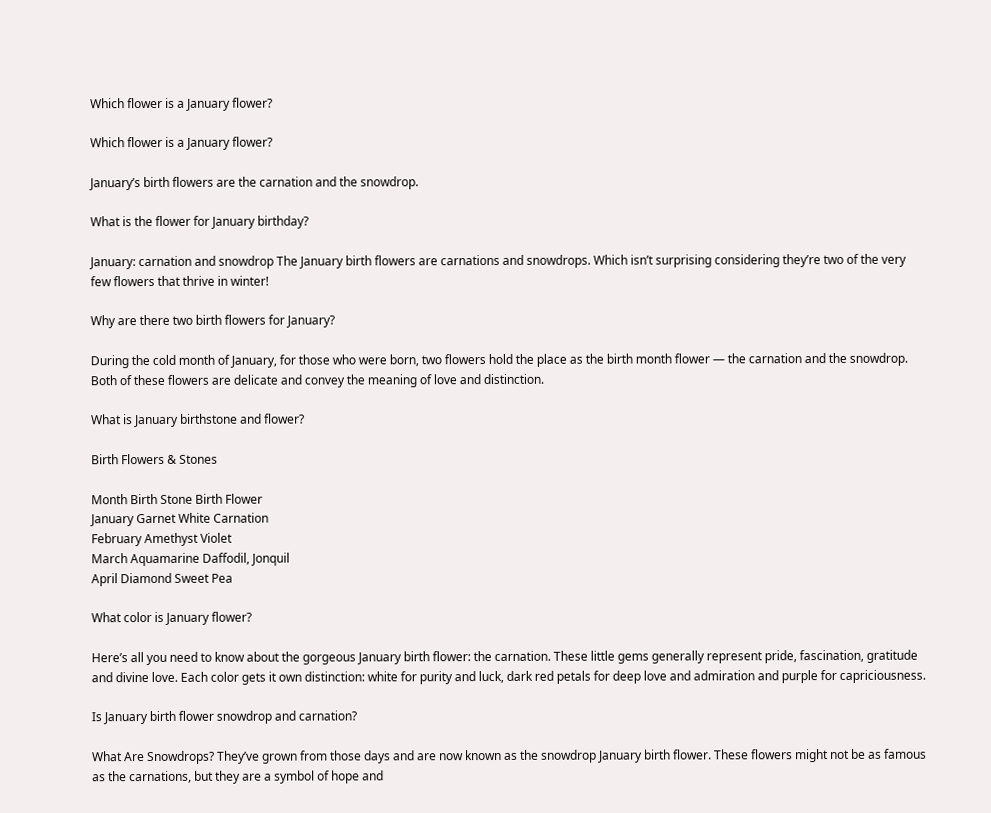Which flower is a January flower?

Which flower is a January flower?

January’s birth flowers are the carnation and the snowdrop.

What is the flower for January birthday?

January: carnation and snowdrop The January birth flowers are carnations and snowdrops. Which isn’t surprising considering they’re two of the very few flowers that thrive in winter!

Why are there two birth flowers for January?

During the cold month of January, for those who were born, two flowers hold the place as the birth month flower — the carnation and the snowdrop. Both of these flowers are delicate and convey the meaning of love and distinction.

What is January birthstone and flower?

Birth Flowers & Stones

Month Birth Stone Birth Flower
January Garnet White Carnation
February Amethyst Violet
March Aquamarine Daffodil, Jonquil
April Diamond Sweet Pea

What color is January flower?

Here’s all you need to know about the gorgeous January birth flower: the carnation. These little gems generally represent pride, fascination, gratitude and divine love. Each color gets it own distinction: white for purity and luck, dark red petals for deep love and admiration and purple for capriciousness.

Is January birth flower snowdrop and carnation?

What Are Snowdrops? They’ve grown from those days and are now known as the snowdrop January birth flower. These flowers might not be as famous as the carnations, but they are a symbol of hope and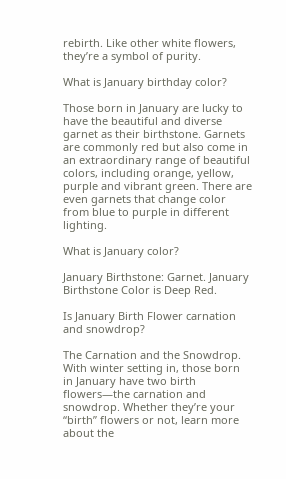rebirth. Like other white flowers, they’re a symbol of purity.

What is January birthday color?

Those born in January are lucky to have the beautiful and diverse garnet as their birthstone. Garnets are commonly red but also come in an extraordinary range of beautiful colors, including orange, yellow, purple and vibrant green. There are even garnets that change color from blue to purple in different lighting.

What is January color?

January Birthstone: Garnet. January Birthstone Color is Deep Red.

Is January Birth Flower carnation and snowdrop?

The Carnation and the Snowdrop. With winter setting in, those born in January have two birth flowers—the carnation and snowdrop. Whether they’re your “birth” flowers or not, learn more about the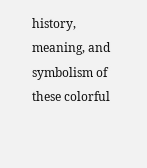history, meaning, and symbolism of these colorful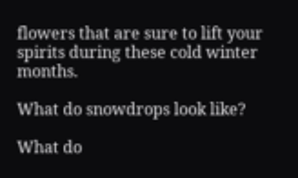flowers that are sure to lift your spirits during these cold winter months.

What do snowdrops look like?

What do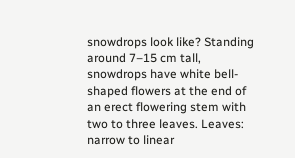snowdrops look like? Standing around 7–15 cm tall, snowdrops have white bell-shaped flowers at the end of an erect flowering stem with two to three leaves. Leaves: narrow to linear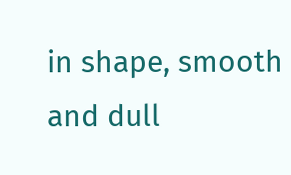in shape, smooth and dull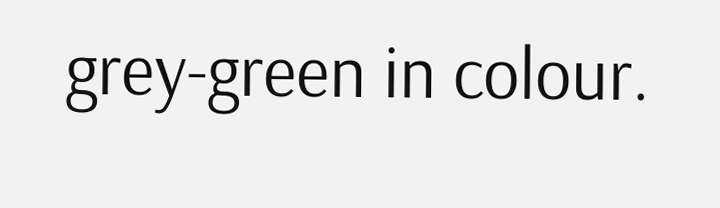grey-green in colour.